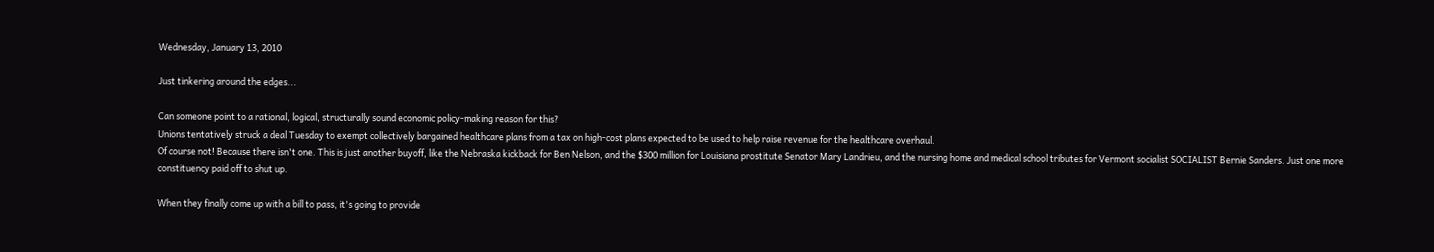Wednesday, January 13, 2010

Just tinkering around the edges...

Can someone point to a rational, logical, structurally sound economic policy-making reason for this?
Unions tentatively struck a deal Tuesday to exempt collectively bargained healthcare plans from a tax on high-cost plans expected to be used to help raise revenue for the healthcare overhaul.
Of course not! Because there isn't one. This is just another buyoff, like the Nebraska kickback for Ben Nelson, and the $300 million for Louisiana prostitute Senator Mary Landrieu, and the nursing home and medical school tributes for Vermont socialist SOCIALIST Bernie Sanders. Just one more constituency paid off to shut up.

When they finally come up with a bill to pass, it's going to provide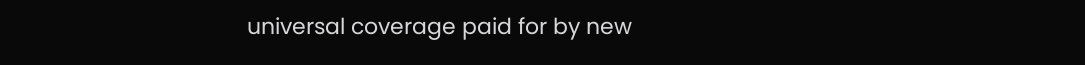universal coverage paid for by new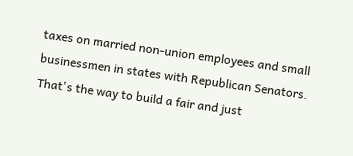taxes on married non-union employees and small businessmen in states with Republican Senators. That's the way to build a fair and just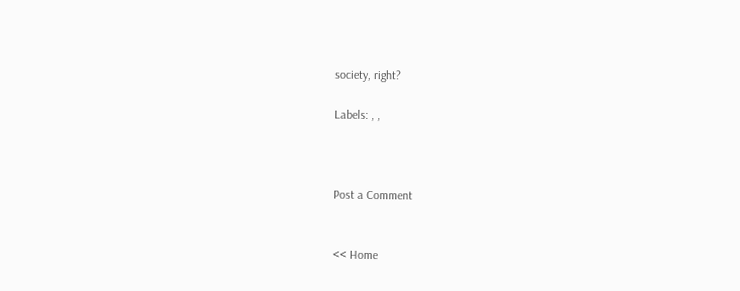society, right?

Labels: , ,



Post a Comment


<< Home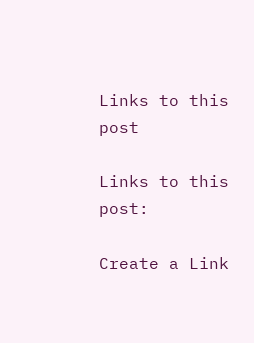Links to this post

Links to this post:

Create a Link